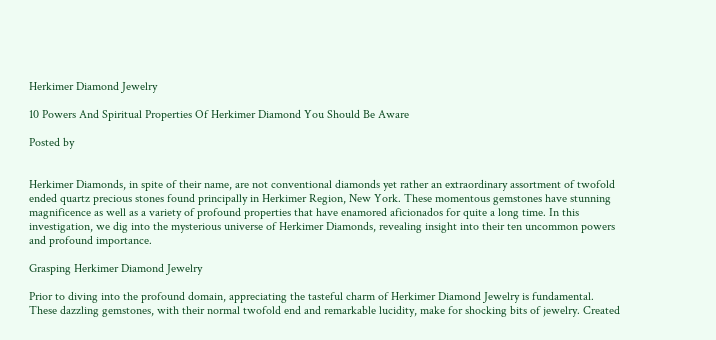Herkimer Diamond Jewelry

10 Powers And Spiritual Properties Of Herkimer Diamond You Should Be Aware

Posted by


Herkimer Diamonds, in spite of their name, are not conventional diamonds yet rather an extraordinary assortment of twofold ended quartz precious stones found principally in Herkimer Region, New York. These momentous gemstones have stunning magnificence as well as a variety of profound properties that have enamored aficionados for quite a long time. In this investigation, we dig into the mysterious universe of Herkimer Diamonds, revealing insight into their ten uncommon powers and profound importance.

Grasping Herkimer Diamond Jewelry

Prior to diving into the profound domain, appreciating the tasteful charm of Herkimer Diamond Jewelry is fundamental. These dazzling gemstones, with their normal twofold end and remarkable lucidity, make for shocking bits of jewelry. Created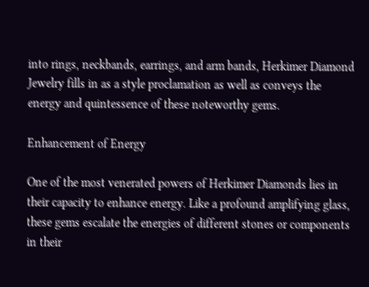into rings, neckbands, earrings, and arm bands, Herkimer Diamond Jewelry fills in as a style proclamation as well as conveys the energy and quintessence of these noteworthy gems.

Enhancement of Energy

One of the most venerated powers of Herkimer Diamonds lies in their capacity to enhance energy. Like a profound amplifying glass, these gems escalate the energies of different stones or components in their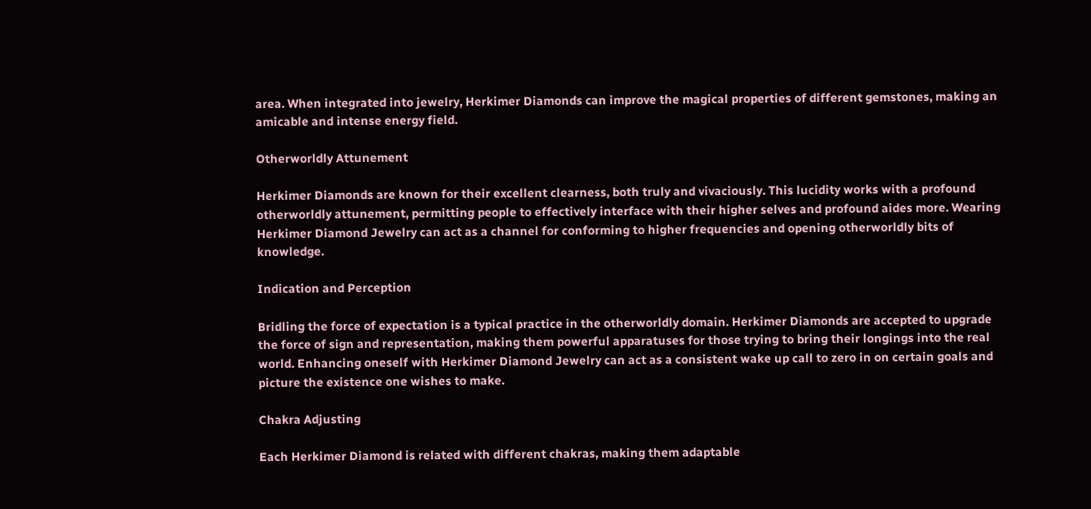area. When integrated into jewelry, Herkimer Diamonds can improve the magical properties of different gemstones, making an amicable and intense energy field.

Otherworldly Attunement

Herkimer Diamonds are known for their excellent clearness, both truly and vivaciously. This lucidity works with a profound otherworldly attunement, permitting people to effectively interface with their higher selves and profound aides more. Wearing Herkimer Diamond Jewelry can act as a channel for conforming to higher frequencies and opening otherworldly bits of knowledge.

Indication and Perception

Bridling the force of expectation is a typical practice in the otherworldly domain. Herkimer Diamonds are accepted to upgrade the force of sign and representation, making them powerful apparatuses for those trying to bring their longings into the real world. Enhancing oneself with Herkimer Diamond Jewelry can act as a consistent wake up call to zero in on certain goals and picture the existence one wishes to make.

Chakra Adjusting

Each Herkimer Diamond is related with different chakras, making them adaptable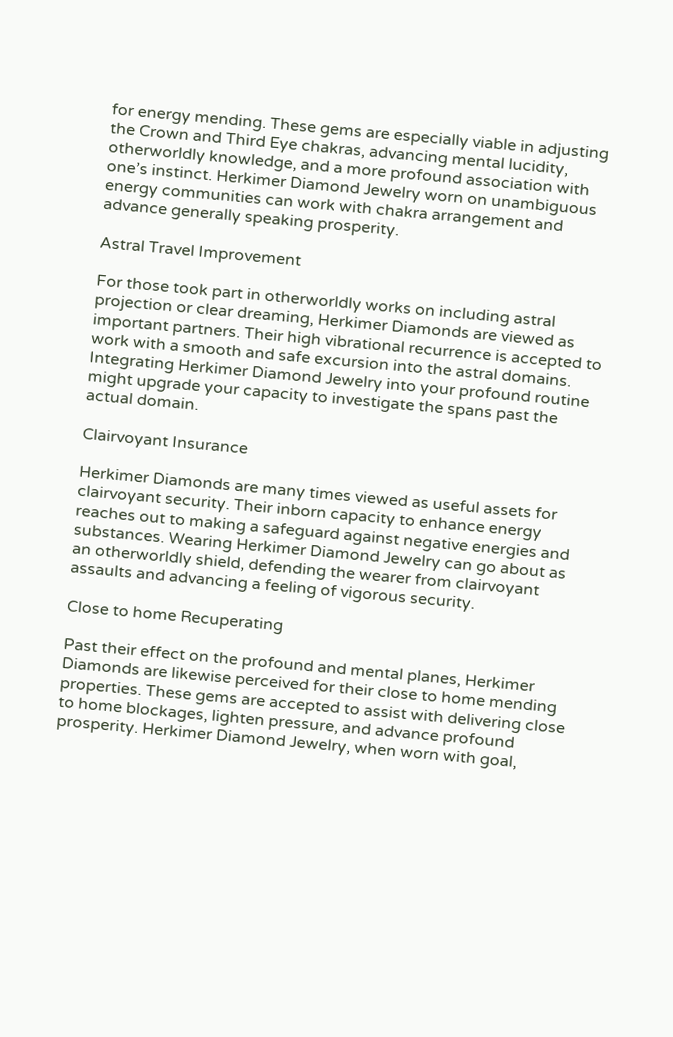for energy mending. These gems are especially viable in adjusting the Crown and Third Eye chakras, advancing mental lucidity, otherworldly knowledge, and a more profound association with one’s instinct. Herkimer Diamond Jewelry worn on unambiguous energy communities can work with chakra arrangement and advance generally speaking prosperity.

Astral Travel Improvement

For those took part in otherworldly works on including astral projection or clear dreaming, Herkimer Diamonds are viewed as important partners. Their high vibrational recurrence is accepted to work with a smooth and safe excursion into the astral domains. Integrating Herkimer Diamond Jewelry into your profound routine might upgrade your capacity to investigate the spans past the actual domain.

Clairvoyant Insurance

Herkimer Diamonds are many times viewed as useful assets for clairvoyant security. Their inborn capacity to enhance energy reaches out to making a safeguard against negative energies and substances. Wearing Herkimer Diamond Jewelry can go about as an otherworldly shield, defending the wearer from clairvoyant assaults and advancing a feeling of vigorous security.

Close to home Recuperating

Past their effect on the profound and mental planes, Herkimer Diamonds are likewise perceived for their close to home mending properties. These gems are accepted to assist with delivering close to home blockages, lighten pressure, and advance profound prosperity. Herkimer Diamond Jewelry, when worn with goal,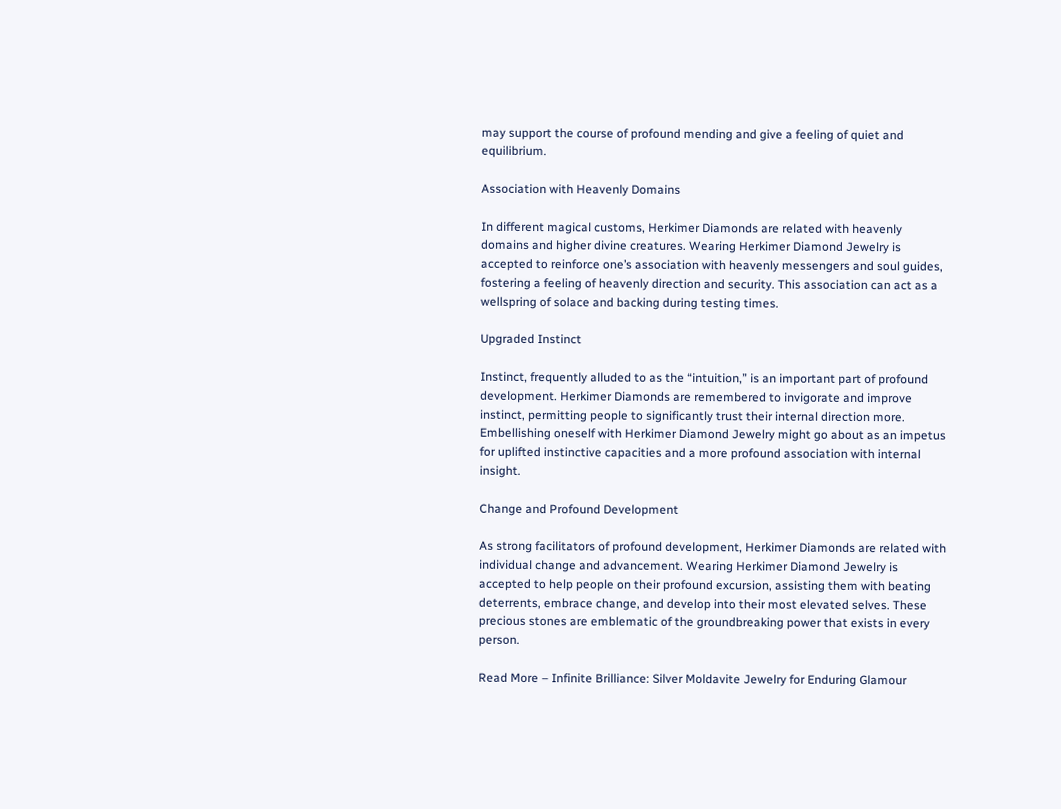may support the course of profound mending and give a feeling of quiet and equilibrium.

Association with Heavenly Domains

In different magical customs, Herkimer Diamonds are related with heavenly domains and higher divine creatures. Wearing Herkimer Diamond Jewelry is accepted to reinforce one’s association with heavenly messengers and soul guides, fostering a feeling of heavenly direction and security. This association can act as a wellspring of solace and backing during testing times.

Upgraded Instinct

Instinct, frequently alluded to as the “intuition,” is an important part of profound development. Herkimer Diamonds are remembered to invigorate and improve instinct, permitting people to significantly trust their internal direction more. Embellishing oneself with Herkimer Diamond Jewelry might go about as an impetus for uplifted instinctive capacities and a more profound association with internal insight.

Change and Profound Development

As strong facilitators of profound development, Herkimer Diamonds are related with individual change and advancement. Wearing Herkimer Diamond Jewelry is accepted to help people on their profound excursion, assisting them with beating deterrents, embrace change, and develop into their most elevated selves. These precious stones are emblematic of the groundbreaking power that exists in every person.

Read More – Infinite Brilliance: Silver Moldavite Jewelry for Enduring Glamour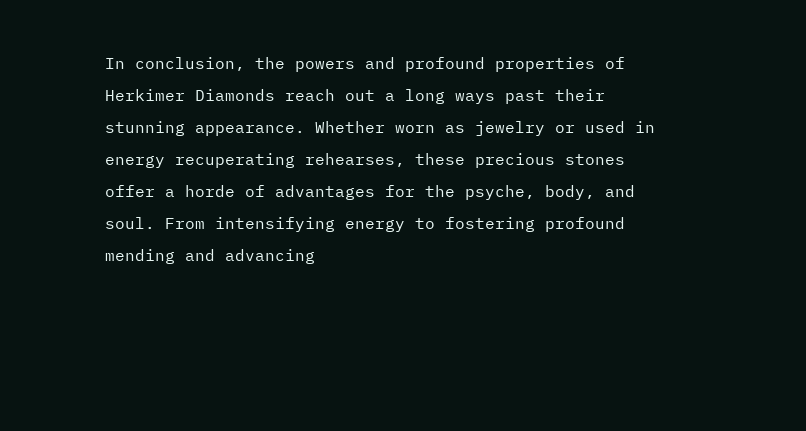In conclusion, the powers and profound properties of Herkimer Diamonds reach out a long ways past their stunning appearance. Whether worn as jewelry or used in energy recuperating rehearses, these precious stones offer a horde of advantages for the psyche, body, and soul. From intensifying energy to fostering profound mending and advancing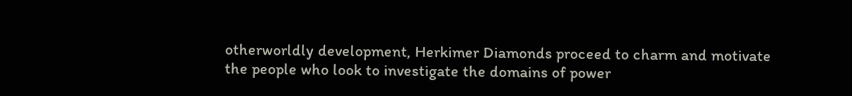otherworldly development, Herkimer Diamonds proceed to charm and motivate the people who look to investigate the domains of power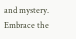and mystery. Embrace the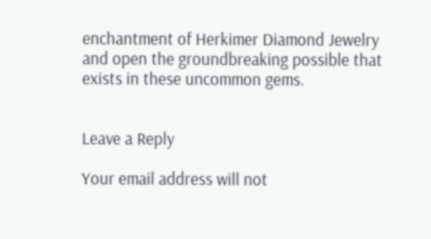enchantment of Herkimer Diamond Jewelry and open the groundbreaking possible that exists in these uncommon gems.


Leave a Reply

Your email address will not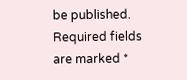be published. Required fields are marked *